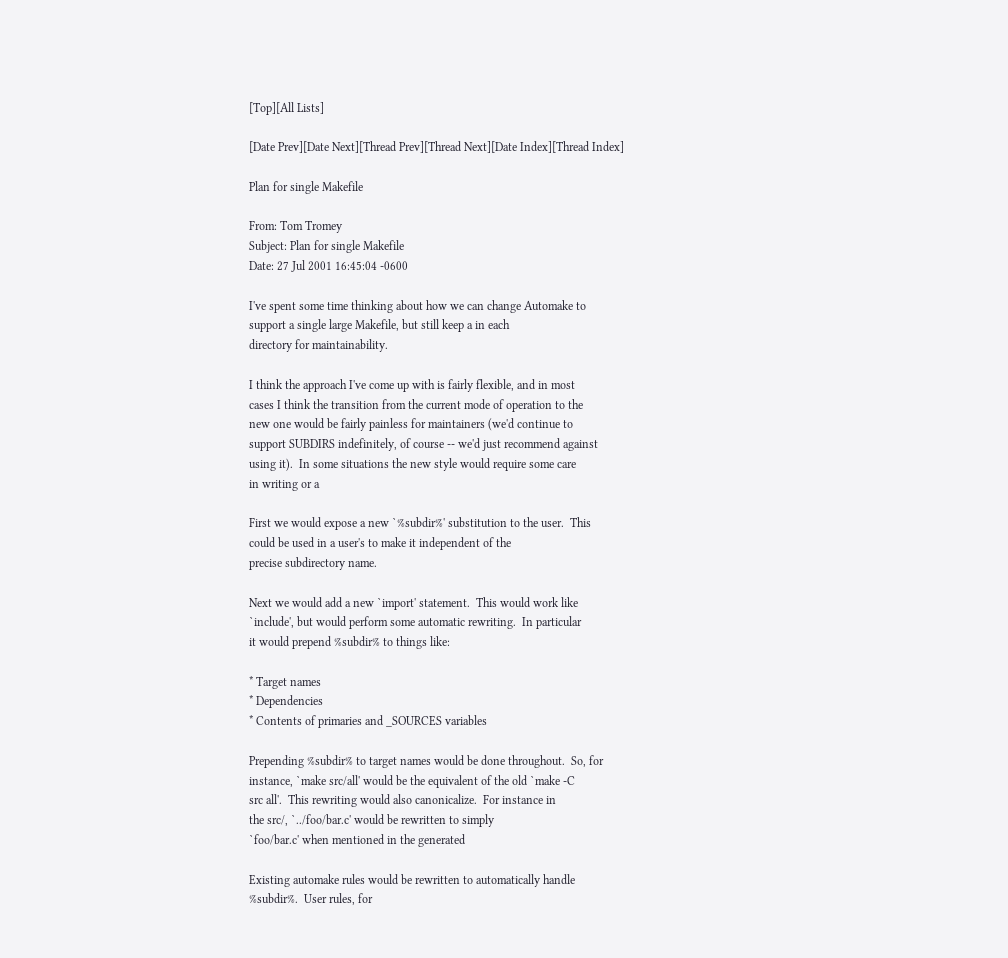[Top][All Lists]

[Date Prev][Date Next][Thread Prev][Thread Next][Date Index][Thread Index]

Plan for single Makefile

From: Tom Tromey
Subject: Plan for single Makefile
Date: 27 Jul 2001 16:45:04 -0600

I've spent some time thinking about how we can change Automake to
support a single large Makefile, but still keep a in each
directory for maintainability.

I think the approach I've come up with is fairly flexible, and in most
cases I think the transition from the current mode of operation to the
new one would be fairly painless for maintainers (we'd continue to
support SUBDIRS indefinitely, of course -- we'd just recommend against
using it).  In some situations the new style would require some care
in writing or a

First we would expose a new `%subdir%' substitution to the user.  This
could be used in a user's to make it independent of the
precise subdirectory name.

Next we would add a new `import' statement.  This would work like
`include', but would perform some automatic rewriting.  In particular
it would prepend %subdir% to things like:

* Target names
* Dependencies
* Contents of primaries and _SOURCES variables

Prepending %subdir% to target names would be done throughout.  So, for
instance, `make src/all' would be the equivalent of the old `make -C
src all'.  This rewriting would also canonicalize.  For instance in
the src/, `../foo/bar.c' would be rewritten to simply
`foo/bar.c' when mentioned in the generated

Existing automake rules would be rewritten to automatically handle
%subdir%.  User rules, for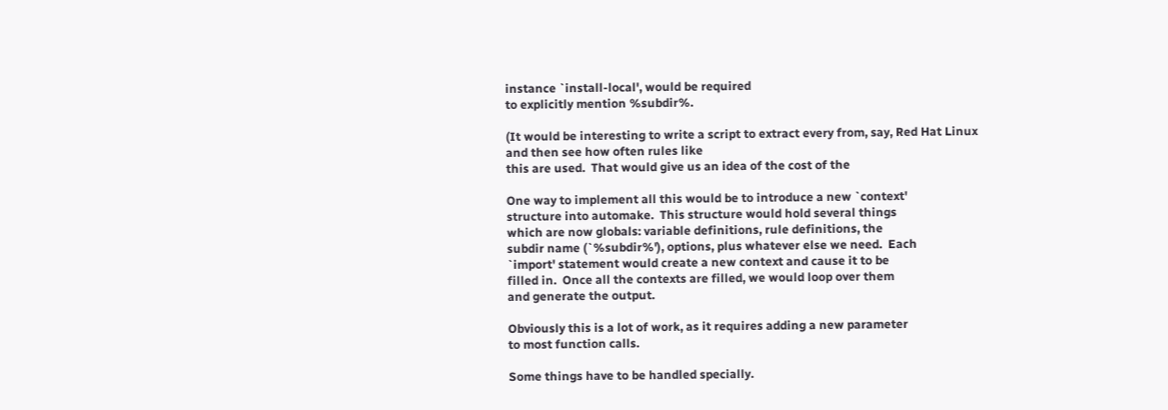instance `install-local', would be required
to explicitly mention %subdir%.

(It would be interesting to write a script to extract every from, say, Red Hat Linux and then see how often rules like
this are used.  That would give us an idea of the cost of the

One way to implement all this would be to introduce a new `context'
structure into automake.  This structure would hold several things
which are now globals: variable definitions, rule definitions, the
subdir name (`%subdir%'), options, plus whatever else we need.  Each
`import' statement would create a new context and cause it to be
filled in.  Once all the contexts are filled, we would loop over them
and generate the output.

Obviously this is a lot of work, as it requires adding a new parameter
to most function calls.

Some things have to be handled specially.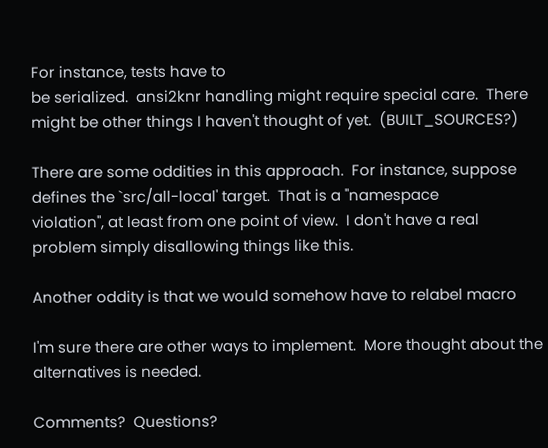For instance, tests have to
be serialized.  ansi2knr handling might require special care.  There
might be other things I haven't thought of yet.  (BUILT_SOURCES?)

There are some oddities in this approach.  For instance, suppose defines the `src/all-local' target.  That is a "namespace
violation", at least from one point of view.  I don't have a real
problem simply disallowing things like this.

Another oddity is that we would somehow have to relabel macro

I'm sure there are other ways to implement.  More thought about the
alternatives is needed.

Comments?  Questions?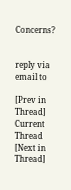Concerns?


reply via email to

[Prev in Thread] Current Thread [Next in Thread]